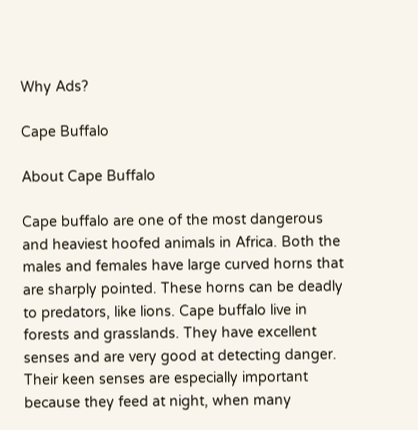Why Ads?

Cape Buffalo

About Cape Buffalo

Cape buffalo are one of the most dangerous and heaviest hoofed animals in Africa. Both the males and females have large curved horns that are sharply pointed. These horns can be deadly to predators, like lions. Cape buffalo live in forests and grasslands. They have excellent senses and are very good at detecting danger. Their keen senses are especially important because they feed at night, when many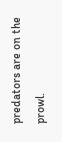predators are on the prowl.